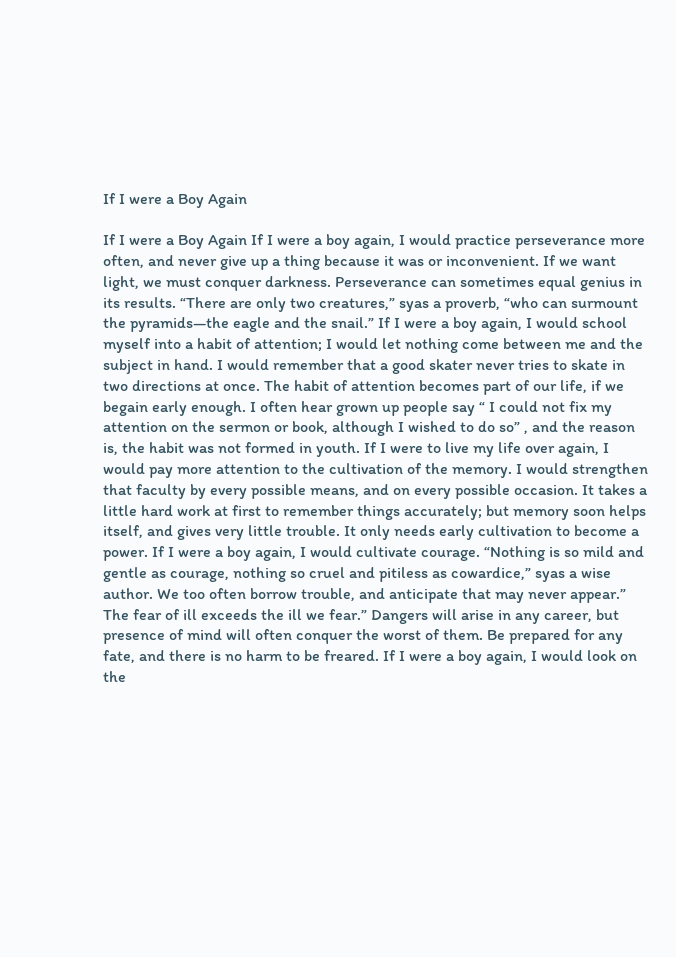If I were a Boy Again

If I were a Boy Again If I were a boy again, I would practice perseverance more often, and never give up a thing because it was or inconvenient. If we want light, we must conquer darkness. Perseverance can sometimes equal genius in its results. “There are only two creatures,” syas a proverb, “who can surmount the pyramids—the eagle and the snail.” If I were a boy again, I would school myself into a habit of attention; I would let nothing come between me and the subject in hand. I would remember that a good skater never tries to skate in two directions at once. The habit of attention becomes part of our life, if we begain early enough. I often hear grown up people say “ I could not fix my attention on the sermon or book, although I wished to do so” , and the reason is, the habit was not formed in youth. If I were to live my life over again, I would pay more attention to the cultivation of the memory. I would strengthen that faculty by every possible means, and on every possible occasion. It takes a little hard work at first to remember things accurately; but memory soon helps itself, and gives very little trouble. It only needs early cultivation to become a power. If I were a boy again, I would cultivate courage. “Nothing is so mild and gentle as courage, nothing so cruel and pitiless as cowardice,” syas a wise author. We too often borrow trouble, and anticipate that may never appear.” The fear of ill exceeds the ill we fear.” Dangers will arise in any career, but presence of mind will often conquer the worst of them. Be prepared for any fate, and there is no harm to be freared. If I were a boy again, I would look on the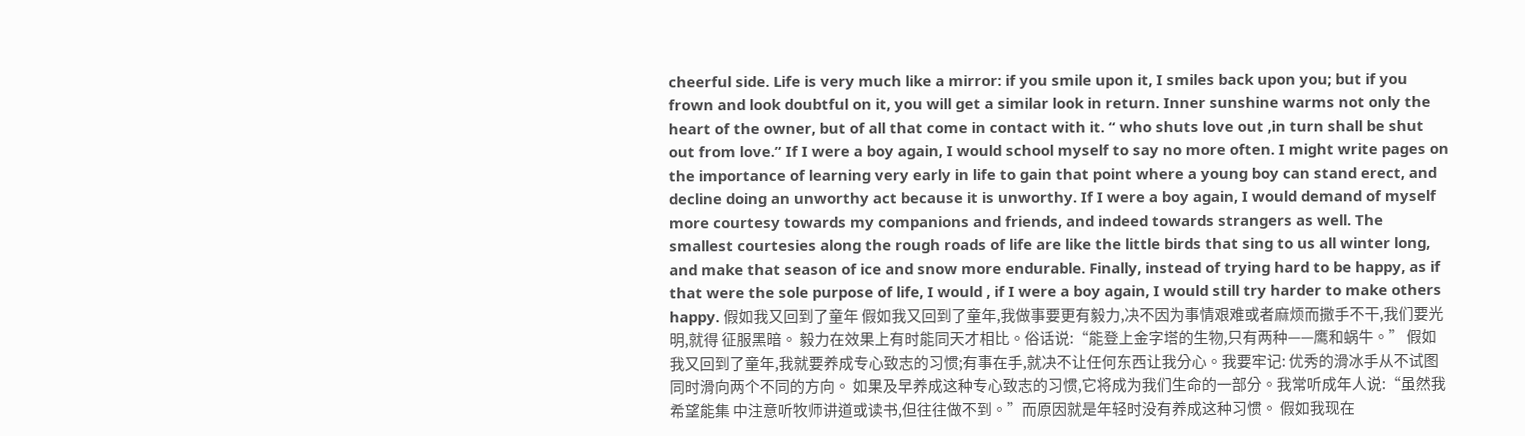cheerful side. Life is very much like a mirror: if you smile upon it, I smiles back upon you; but if you frown and look doubtful on it, you will get a similar look in return. Inner sunshine warms not only the heart of the owner, but of all that come in contact with it. “ who shuts love out ,in turn shall be shut out from love.” If I were a boy again, I would school myself to say no more often. I might write pages on the importance of learning very early in life to gain that point where a young boy can stand erect, and decline doing an unworthy act because it is unworthy. If I were a boy again, I would demand of myself more courtesy towards my companions and friends, and indeed towards strangers as well. The smallest courtesies along the rough roads of life are like the little birds that sing to us all winter long, and make that season of ice and snow more endurable. Finally, instead of trying hard to be happy, as if that were the sole purpose of life, I would , if I were a boy again, I would still try harder to make others happy. 假如我又回到了童年 假如我又回到了童年,我做事要更有毅力,决不因为事情艰难或者麻烦而撒手不干,我们要光明,就得 征服黑暗。 毅力在效果上有时能同天才相比。俗话说:“能登上金字塔的生物,只有两种——鹰和蜗牛。” 假如我又回到了童年,我就要养成专心致志的习惯;有事在手,就决不让任何东西让我分心。我要牢记: 优秀的滑冰手从不试图同时滑向两个不同的方向。 如果及早养成这种专心致志的习惯,它将成为我们生命的一部分。我常听成年人说:“虽然我希望能集 中注意听牧师讲道或读书,但往往做不到。”而原因就是年轻时没有养成这种习惯。 假如我现在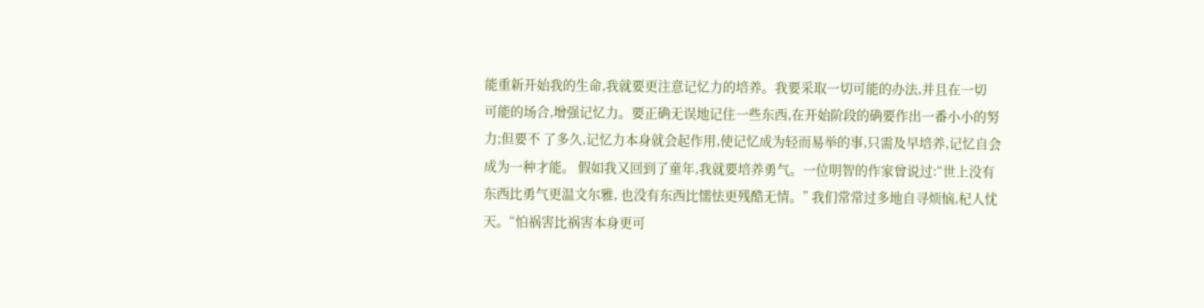能重新开始我的生命,我就要更注意记忆力的培养。我要采取一切可能的办法,并且在一切 可能的场合,增强记忆力。要正确无误地记住一些东西,在开始阶段的确要作出一番小小的努力;但要不 了多久,记忆力本身就会起作用,使记忆成为轻而易举的事,只需及早培养,记忆自会成为一种才能。 假如我又回到了童年,我就要培养勇气。一位明智的作家曾说过:“世上没有东西比勇气更温文尔雅, 也没有东西比懦怯更残酷无情。” 我们常常过多地自寻烦恼,杞人忧天。“怕祸害比祸害本身更可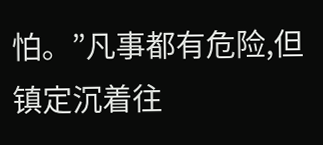怕。”凡事都有危险,但镇定沉着往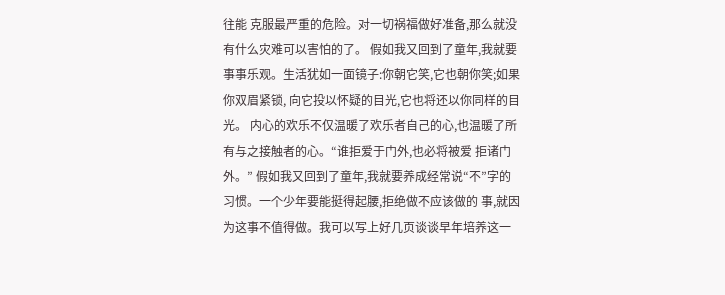往能 克服最严重的危险。对一切祸福做好准备,那么就没有什么灾难可以害怕的了。 假如我又回到了童年,我就要事事乐观。生活犹如一面镜子:你朝它笑,它也朝你笑;如果你双眉紧锁, 向它投以怀疑的目光,它也将还以你同样的目光。 内心的欢乐不仅温暖了欢乐者自己的心,也温暖了所有与之接触者的心。“谁拒爱于门外,也必将被爱 拒诸门外。” 假如我又回到了童年,我就要养成经常说“不”字的习惯。一个少年要能挺得起腰,拒绝做不应该做的 事,就因为这事不值得做。我可以写上好几页谈谈早年培养这一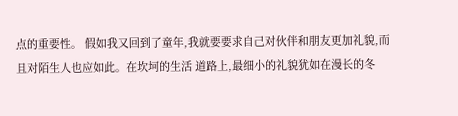点的重要性。 假如我又回到了童年,我就要要求自己对伙伴和朋友更加礼貌,而且对陌生人也应如此。在坎坷的生活 道路上,最细小的礼貌犹如在漫长的冬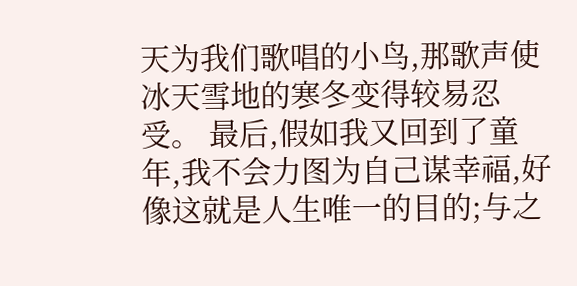天为我们歌唱的小鸟,那歌声使冰天雪地的寒冬变得较易忍受。 最后,假如我又回到了童年,我不会力图为自己谋幸福,好像这就是人生唯一的目的;与之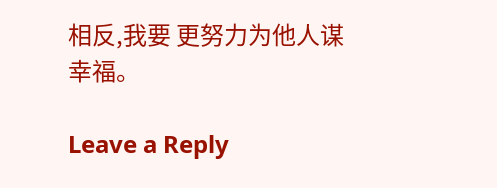相反,我要 更努力为他人谋幸福。

Leave a Reply